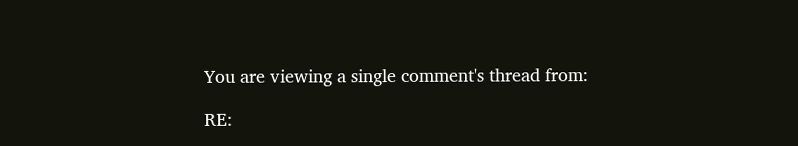You are viewing a single comment's thread from:

RE: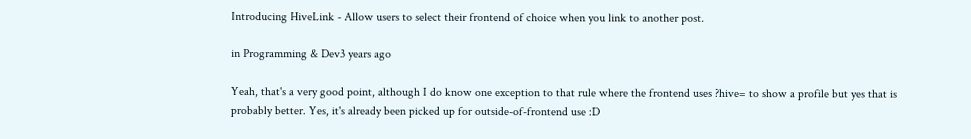Introducing HiveLink - Allow users to select their frontend of choice when you link to another post.

in Programming & Dev3 years ago

Yeah, that's a very good point, although I do know one exception to that rule where the frontend uses ?hive= to show a profile but yes that is probably better. Yes, it's already been picked up for outside-of-frontend use :D